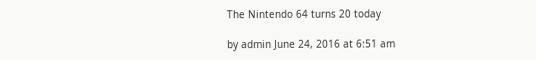The Nintendo 64 turns 20 today

by admin June 24, 2016 at 6:51 am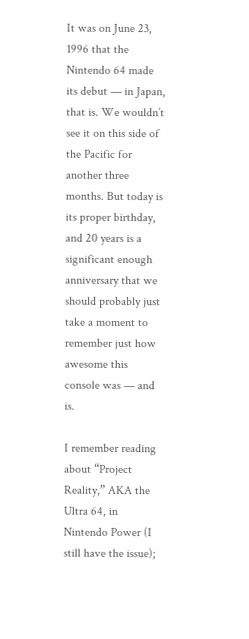It was on June 23, 1996 that the Nintendo 64 made its debut — in Japan, that is. We wouldn’t see it on this side of the Pacific for another three months. But today is its proper birthday, and 20 years is a significant enough anniversary that we should probably just take a moment to remember just how awesome this console was — and is.

I remember reading about “Project Reality,” AKA the Ultra 64, in Nintendo Power (I still have the issue);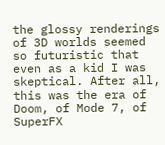the glossy renderings of 3D worlds seemed so futuristic that even as a kid I was skeptical. After all, this was the era of Doom, of Mode 7, of SuperFX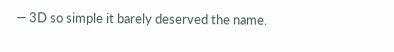— 3D so simple it barely deserved the name.